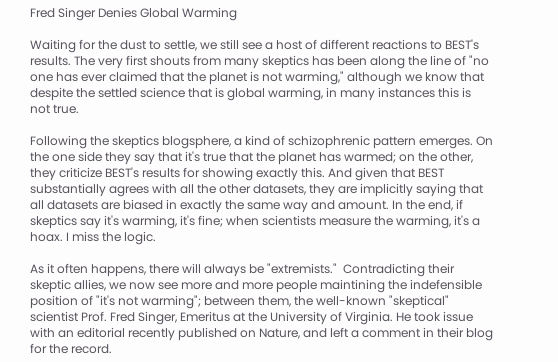Fred Singer Denies Global Warming

Waiting for the dust to settle, we still see a host of different reactions to BEST's results. The very first shouts from many skeptics has been along the line of "no one has ever claimed that the planet is not warming," although we know that despite the settled science that is global warming, in many instances this is not true.

Following the skeptics blogsphere, a kind of schizophrenic pattern emerges. On the one side they say that it's true that the planet has warmed; on the other, they criticize BEST's results for showing exactly this. And given that BEST substantially agrees with all the other datasets, they are implicitly saying that all datasets are biased in exactly the same way and amount. In the end, if skeptics say it's warming, it's fine; when scientists measure the warming, it's a hoax. I miss the logic.

As it often happens, there will always be "extremists."  Contradicting their skeptic allies, we now see more and more people maintining the indefensible position of "it's not warming"; between them, the well-known "skeptical" scientist Prof. Fred Singer, Emeritus at the University of Virginia. He took issue with an editorial recently published on Nature, and left a comment in their blog for the record.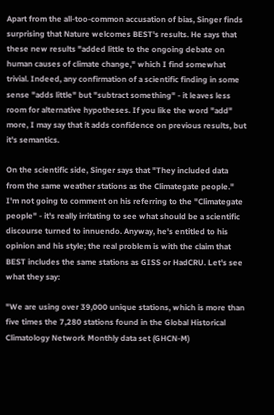Apart from the all-too-common accusation of bias, Singer finds surprising that Nature welcomes BEST's results. He says that these new results "added little to the ongoing debate on human causes of climate change," which I find somewhat trivial. Indeed, any confirmation of a scientific finding in some sense "adds little" but "subtract something" - it leaves less room for alternative hypotheses. If you like the word "add" more, I may say that it adds confidence on previous results, but it's semantics.

On the scientific side, Singer says that "They included data from the same weather stations as the Climategate people." I'm not going to comment on his referring to the "Climategate people" - it's really irritating to see what should be a scientific discourse turned to innuendo. Anyway, he's entitled to his opinion and his style; the real problem is with the claim that BEST includes the same stations as GISS or HadCRU. Let's see what they say:

"We are using over 39,000 unique stations, which is more than five times the 7,280 stations found in the Global Historical Climatology Network Monthly data set (GHCN-M)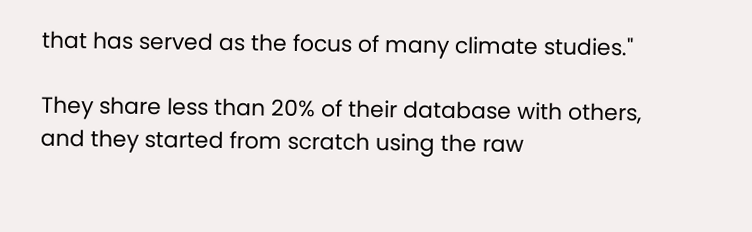that has served as the focus of many climate studies."

They share less than 20% of their database with others, and they started from scratch using the raw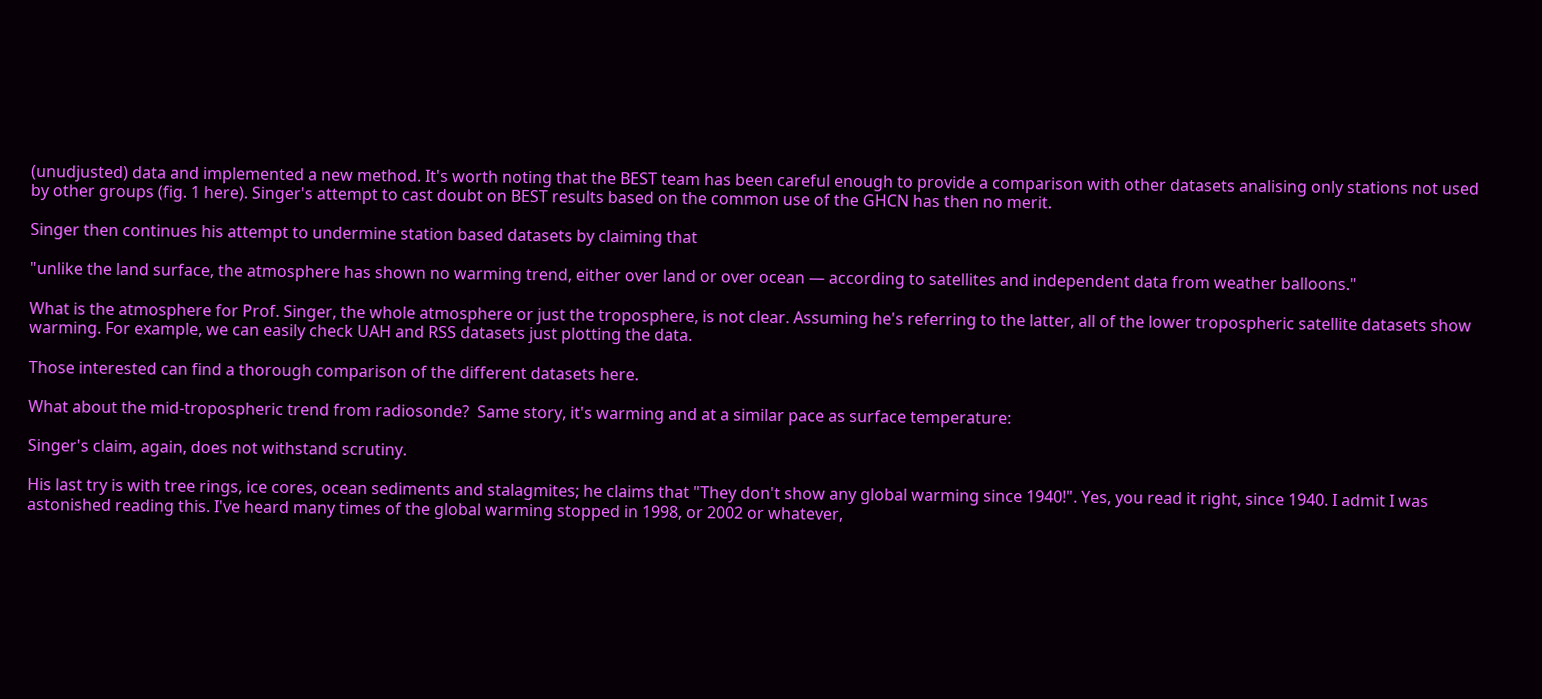(unudjusted) data and implemented a new method. It's worth noting that the BEST team has been careful enough to provide a comparison with other datasets analising only stations not used by other groups (fig. 1 here). Singer's attempt to cast doubt on BEST results based on the common use of the GHCN has then no merit.

Singer then continues his attempt to undermine station based datasets by claiming that

"unlike the land surface, the atmosphere has shown no warming trend, either over land or over ocean — according to satellites and independent data from weather balloons."

What is the atmosphere for Prof. Singer, the whole atmosphere or just the troposphere, is not clear. Assuming he's referring to the latter, all of the lower tropospheric satellite datasets show warming. For example, we can easily check UAH and RSS datasets just plotting the data.

Those interested can find a thorough comparison of the different datasets here.

What about the mid-tropospheric trend from radiosonde?  Same story, it's warming and at a similar pace as surface temperature:

Singer's claim, again, does not withstand scrutiny.

His last try is with tree rings, ice cores, ocean sediments and stalagmites; he claims that "They don't show any global warming since 1940!". Yes, you read it right, since 1940. I admit I was astonished reading this. I've heard many times of the global warming stopped in 1998, or 2002 or whatever,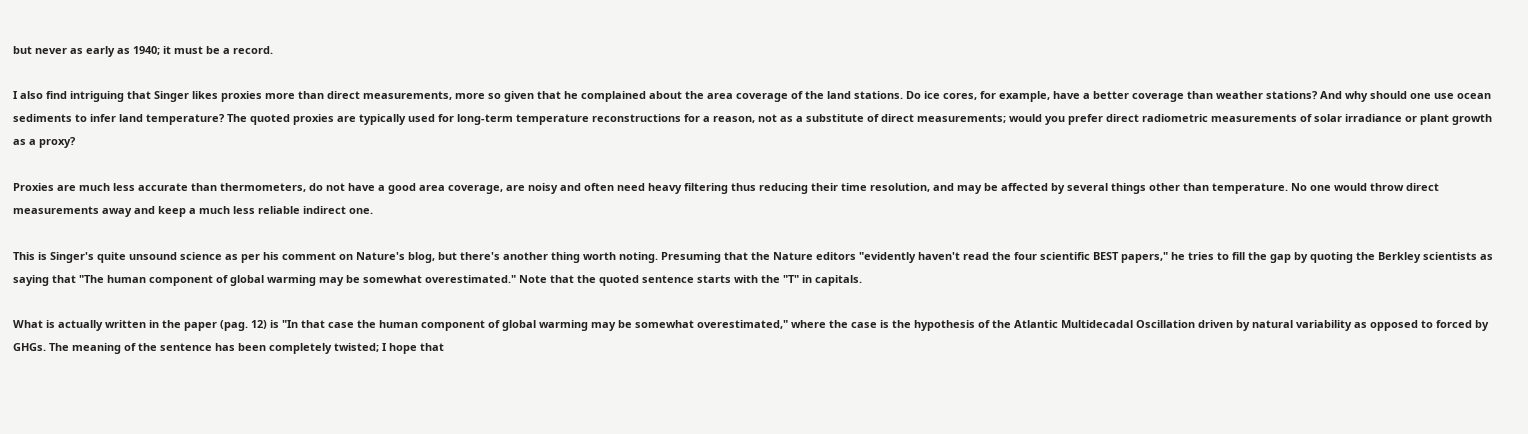but never as early as 1940; it must be a record.

I also find intriguing that Singer likes proxies more than direct measurements, more so given that he complained about the area coverage of the land stations. Do ice cores, for example, have a better coverage than weather stations? And why should one use ocean sediments to infer land temperature? The quoted proxies are typically used for long-term temperature reconstructions for a reason, not as a substitute of direct measurements; would you prefer direct radiometric measurements of solar irradiance or plant growth as a proxy?

Proxies are much less accurate than thermometers, do not have a good area coverage, are noisy and often need heavy filtering thus reducing their time resolution, and may be affected by several things other than temperature. No one would throw direct measurements away and keep a much less reliable indirect one.

This is Singer's quite unsound science as per his comment on Nature's blog, but there's another thing worth noting. Presuming that the Nature editors "evidently haven't read the four scientific BEST papers," he tries to fill the gap by quoting the Berkley scientists as saying that "The human component of global warming may be somewhat overestimated." Note that the quoted sentence starts with the "T" in capitals.

What is actually written in the paper (pag. 12) is "In that case the human component of global warming may be somewhat overestimated," where the case is the hypothesis of the Atlantic Multidecadal Oscillation driven by natural variability as opposed to forced by GHGs. The meaning of the sentence has been completely twisted; I hope that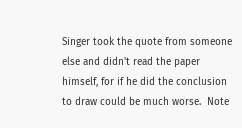Singer took the quote from someone else and didn't read the paper himself, for if he did the conclusion to draw could be much worse.  Note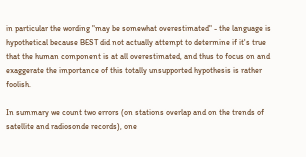in particular the wording "may be somewhat overestimated" - the language is hypothetical because BEST did not actually attempt to determine if it's true that the human component is at all overestimated, and thus to focus on and exaggerate the importance of this totally unsupported hypothesis is rather foolish.

In summary we count two errors (on stations overlap and on the trends of satellite and radiosonde records), one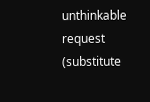unthinkable request (substitute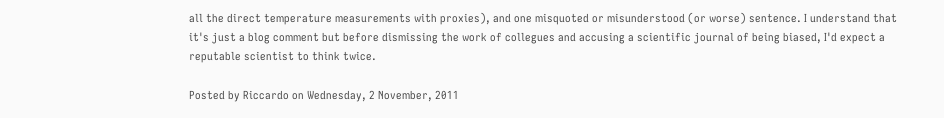all the direct temperature measurements with proxies), and one misquoted or misunderstood (or worse) sentence. I understand that it's just a blog comment but before dismissing the work of collegues and accusing a scientific journal of being biased, I'd expect a reputable scientist to think twice.

Posted by Riccardo on Wednesday, 2 November, 2011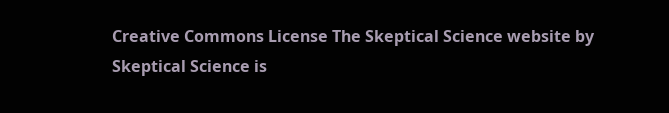Creative Commons License The Skeptical Science website by Skeptical Science is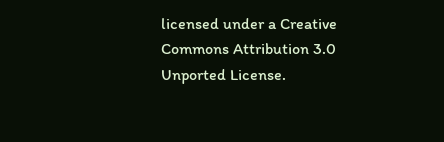licensed under a Creative Commons Attribution 3.0 Unported License.